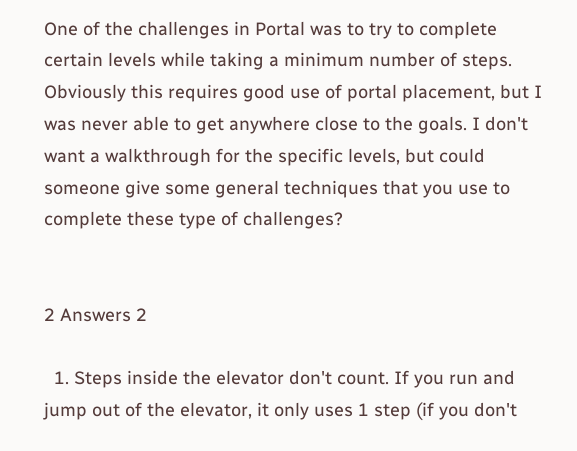One of the challenges in Portal was to try to complete certain levels while taking a minimum number of steps. Obviously this requires good use of portal placement, but I was never able to get anywhere close to the goals. I don't want a walkthrough for the specific levels, but could someone give some general techniques that you use to complete these type of challenges?


2 Answers 2

  1. Steps inside the elevator don't count. If you run and jump out of the elevator, it only uses 1 step (if you don't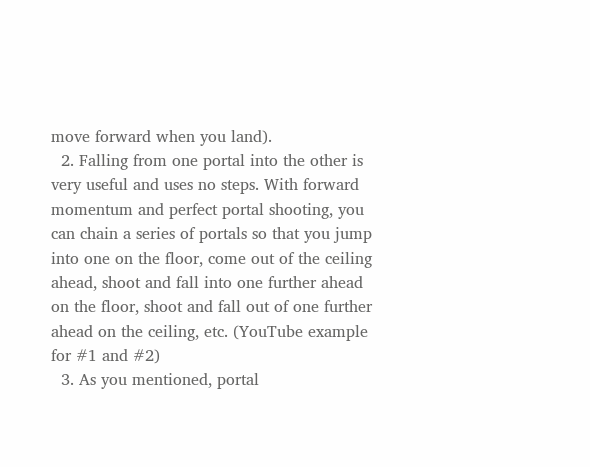move forward when you land).
  2. Falling from one portal into the other is very useful and uses no steps. With forward momentum and perfect portal shooting, you can chain a series of portals so that you jump into one on the floor, come out of the ceiling ahead, shoot and fall into one further ahead on the floor, shoot and fall out of one further ahead on the ceiling, etc. (YouTube example for #1 and #2)
  3. As you mentioned, portal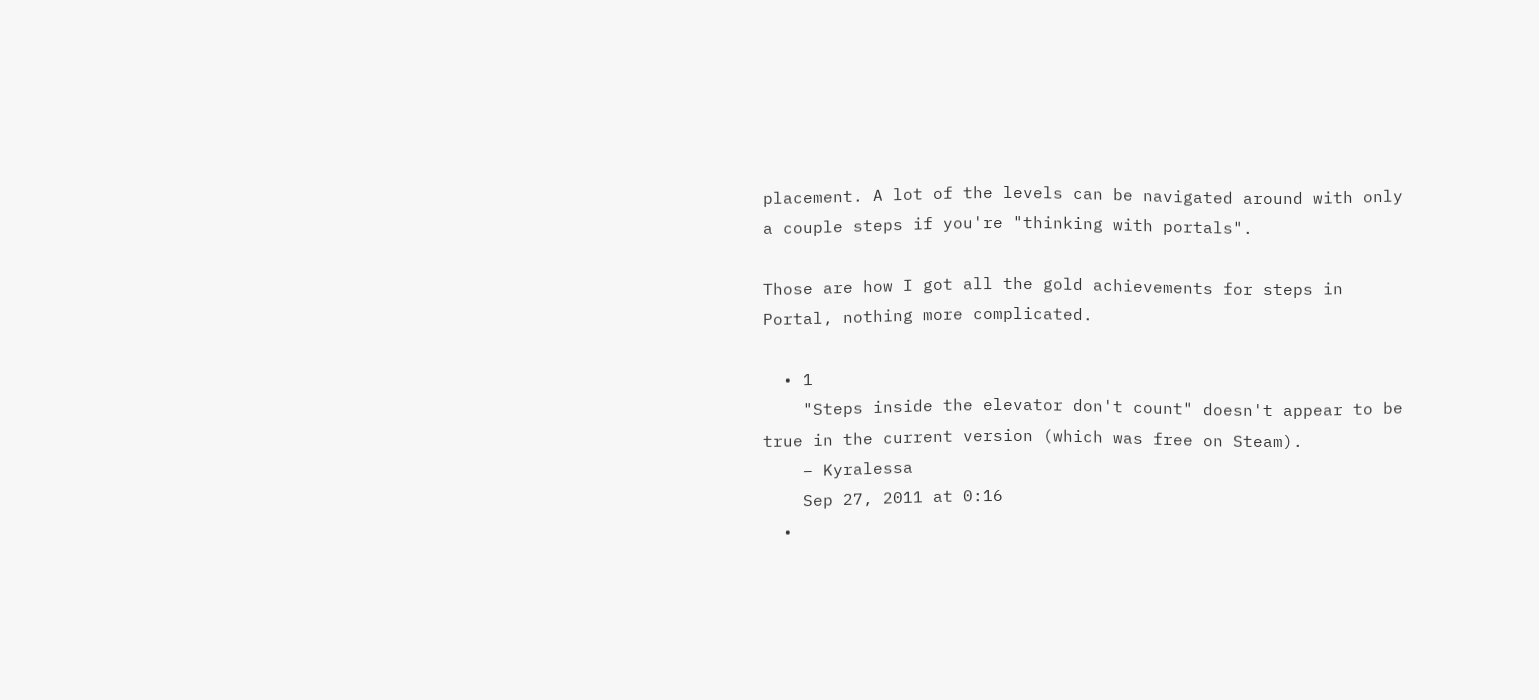placement. A lot of the levels can be navigated around with only a couple steps if you're "thinking with portals".

Those are how I got all the gold achievements for steps in Portal, nothing more complicated.

  • 1
    "Steps inside the elevator don't count" doesn't appear to be true in the current version (which was free on Steam).
    – Kyralessa
    Sep 27, 2011 at 0:16
  •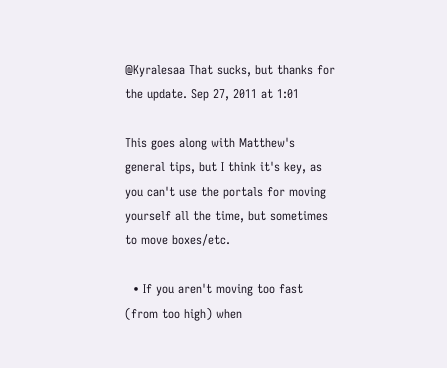@Kyralesaa That sucks, but thanks for the update. Sep 27, 2011 at 1:01

This goes along with Matthew's general tips, but I think it's key, as you can't use the portals for moving yourself all the time, but sometimes to move boxes/etc.

  • If you aren't moving too fast (from too high) when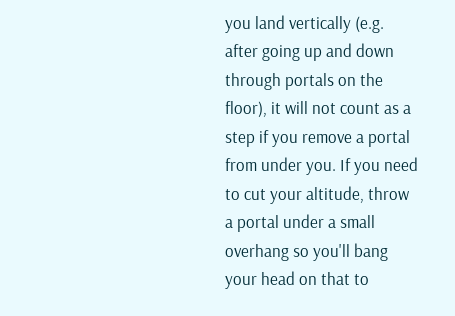you land vertically (e.g. after going up and down through portals on the floor), it will not count as a step if you remove a portal from under you. If you need to cut your altitude, throw a portal under a small overhang so you'll bang your head on that to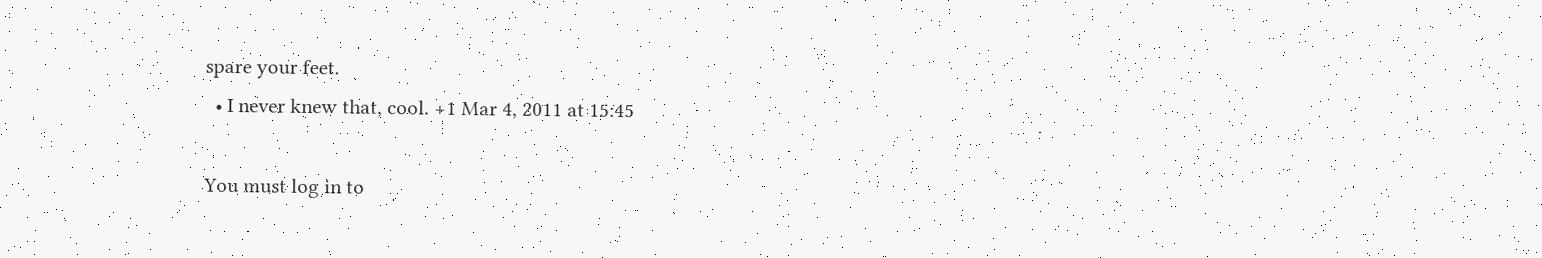spare your feet.
  • I never knew that, cool. +1 Mar 4, 2011 at 15:45

You must log in to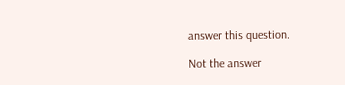answer this question.

Not the answer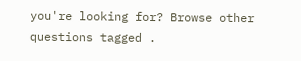you're looking for? Browse other questions tagged .